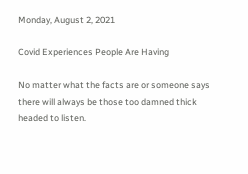Monday, August 2, 2021

Covid Experiences People Are Having

No matter what the facts are or someone says there will always be those too damned thick headed to listen.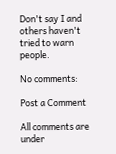Don't say I and others haven't tried to warn people.

No comments:

Post a Comment

All comments are under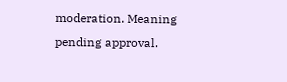moderation. Meaning pending approval.